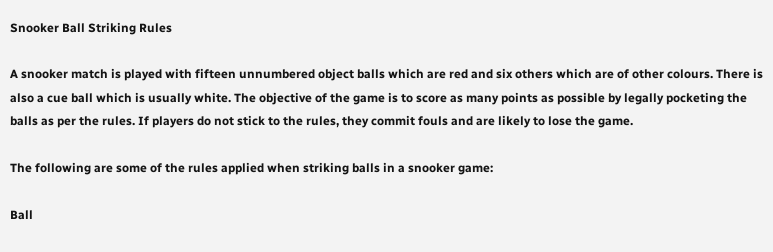Snooker Ball Striking Rules

A snooker match is played with fifteen unnumbered object balls which are red and six others which are of other colours. There is also a cue ball which is usually white. The objective of the game is to score as many points as possible by legally pocketing the balls as per the rules. If players do not stick to the rules, they commit fouls and are likely to lose the game.

The following are some of the rules applied when striking balls in a snooker game:

Ball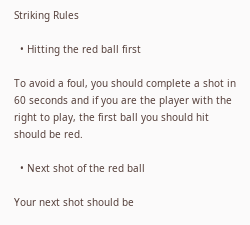Striking Rules

  • Hitting the red ball first

To avoid a foul, you should complete a shot in 60 seconds and if you are the player with the right to play, the first ball you should hit should be red.

  • Next shot of the red ball

Your next shot should be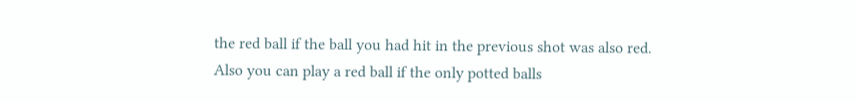the red ball if the ball you had hit in the previous shot was also red. Also you can play a red ball if the only potted balls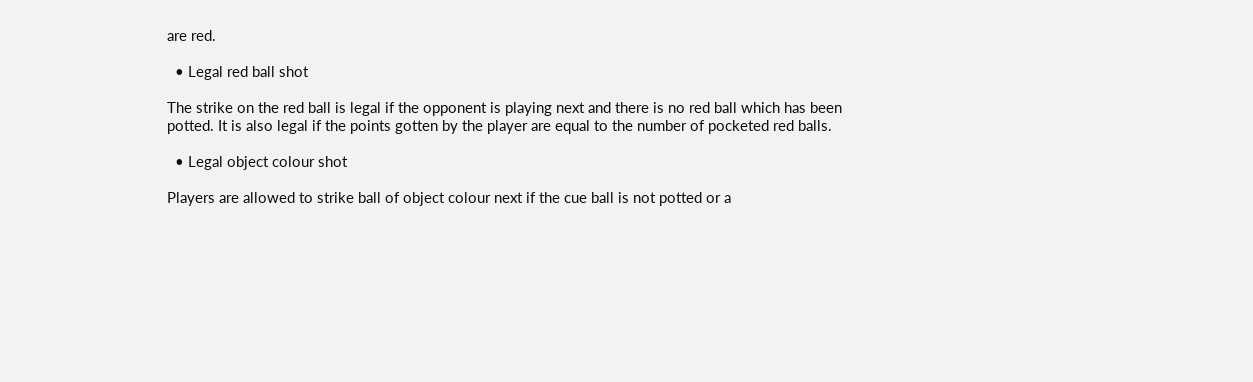are red.

  • Legal red ball shot

The strike on the red ball is legal if the opponent is playing next and there is no red ball which has been potted. It is also legal if the points gotten by the player are equal to the number of pocketed red balls.

  • Legal object colour shot

Players are allowed to strike ball of object colour next if the cue ball is not potted or a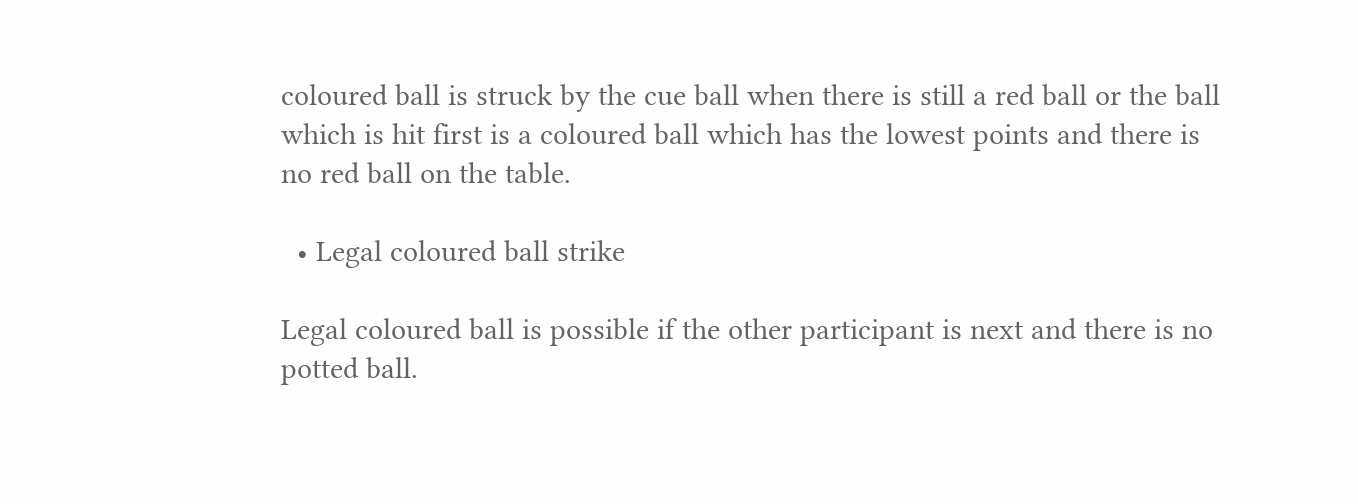coloured ball is struck by the cue ball when there is still a red ball or the ball which is hit first is a coloured ball which has the lowest points and there is no red ball on the table.

  • Legal coloured ball strike

Legal coloured ball is possible if the other participant is next and there is no potted ball.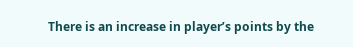There is an increase in player’s points by the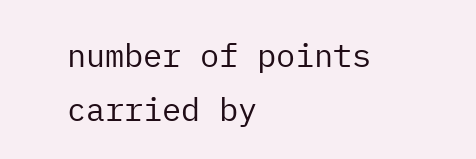number of points carried by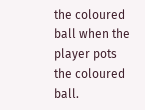the coloured ball when the player pots the coloured ball.